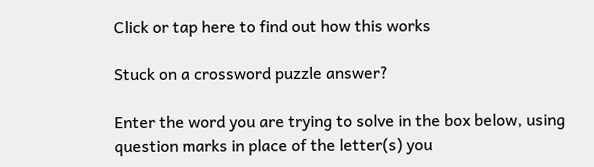Click or tap here to find out how this works

Stuck on a crossword puzzle answer?

Enter the word you are trying to solve in the box below, using question marks in place of the letter(s) you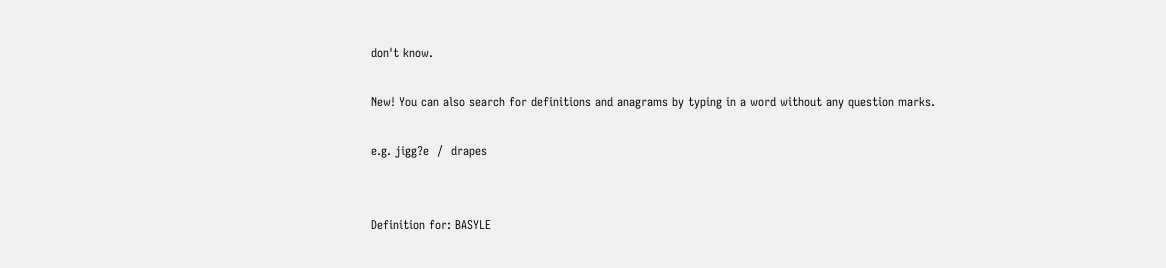don't know.

New! You can also search for definitions and anagrams by typing in a word without any question marks.

e.g. jigg?e  /  drapes


Definition for: BASYLE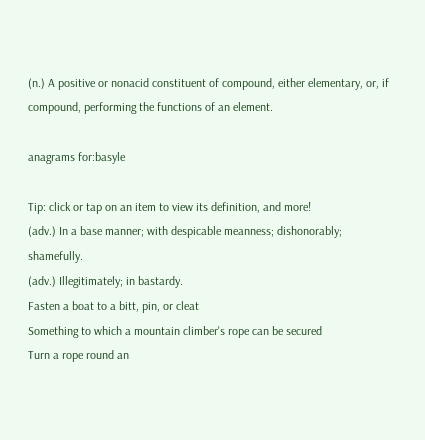(n.) A positive or nonacid constituent of compound, either elementary, or, if compound, performing the functions of an element.

anagrams for:basyle

Tip: click or tap on an item to view its definition, and more!
(adv.) In a base manner; with despicable meanness; dishonorably; shamefully.
(adv.) Illegitimately; in bastardy.
Fasten a boat to a bitt, pin, or cleat
Something to which a mountain climber's rope can be secured
Turn a rope round an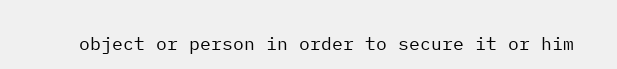object or person in order to secure it or him